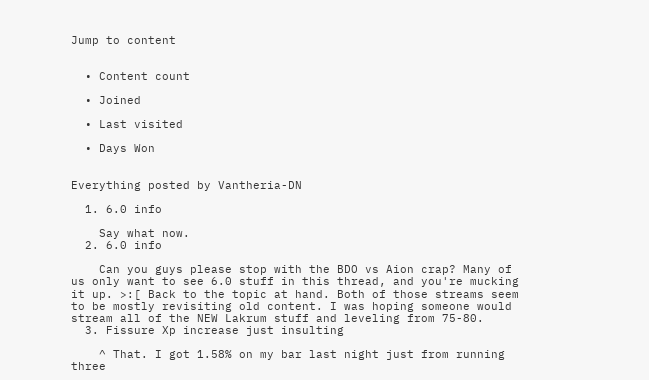Jump to content


  • Content count

  • Joined

  • Last visited

  • Days Won


Everything posted by Vantheria-DN

  1. 6.0 info

    Say what now.
  2. 6.0 info

    Can you guys please stop with the BDO vs Aion crap? Many of us only want to see 6.0 stuff in this thread, and you're mucking it up. >:[ Back to the topic at hand. Both of those streams seem to be mostly revisiting old content. I was hoping someone would stream all of the NEW Lakrum stuff and leveling from 75-80.
  3. Fissure Xp increase just insulting

    ^ That. I got 1.58% on my bar last night just from running three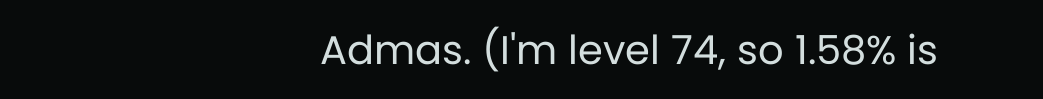Admas. (I'm level 74, so 1.58% is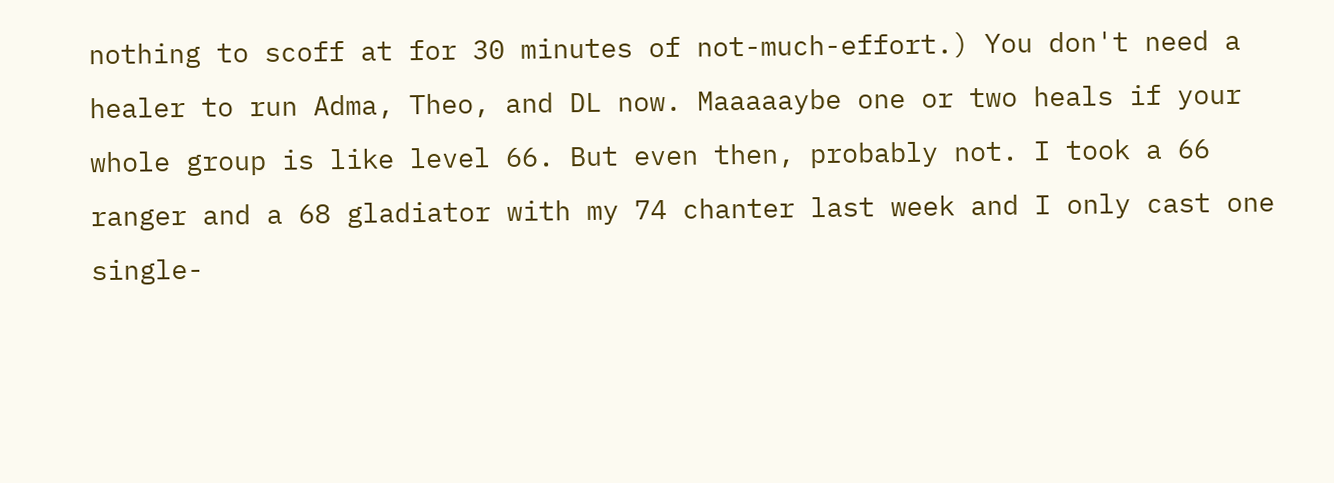nothing to scoff at for 30 minutes of not-much-effort.) You don't need a healer to run Adma, Theo, and DL now. Maaaaaybe one or two heals if your whole group is like level 66. But even then, probably not. I took a 66 ranger and a 68 gladiator with my 74 chanter last week and I only cast one single-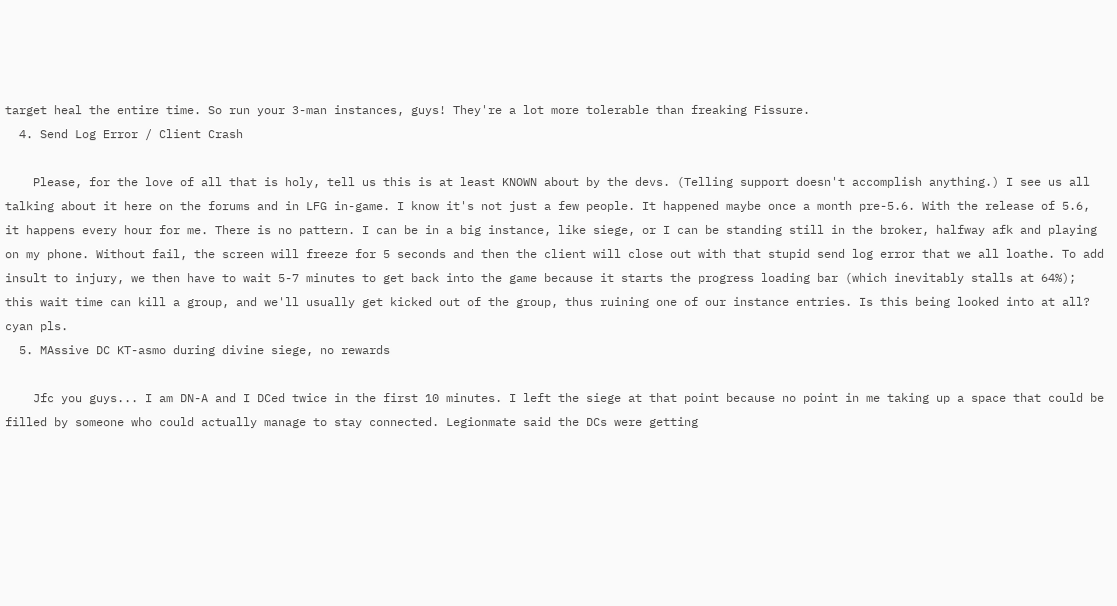target heal the entire time. So run your 3-man instances, guys! They're a lot more tolerable than freaking Fissure.
  4. Send Log Error / Client Crash

    Please, for the love of all that is holy, tell us this is at least KNOWN about by the devs. (Telling support doesn't accomplish anything.) I see us all talking about it here on the forums and in LFG in-game. I know it's not just a few people. It happened maybe once a month pre-5.6. With the release of 5.6, it happens every hour for me. There is no pattern. I can be in a big instance, like siege, or I can be standing still in the broker, halfway afk and playing on my phone. Without fail, the screen will freeze for 5 seconds and then the client will close out with that stupid send log error that we all loathe. To add insult to injury, we then have to wait 5-7 minutes to get back into the game because it starts the progress loading bar (which inevitably stalls at 64%); this wait time can kill a group, and we'll usually get kicked out of the group, thus ruining one of our instance entries. Is this being looked into at all? cyan pls.
  5. MAssive DC KT-asmo during divine siege, no rewards

    Jfc you guys... I am DN-A and I DCed twice in the first 10 minutes. I left the siege at that point because no point in me taking up a space that could be filled by someone who could actually manage to stay connected. Legionmate said the DCs were getting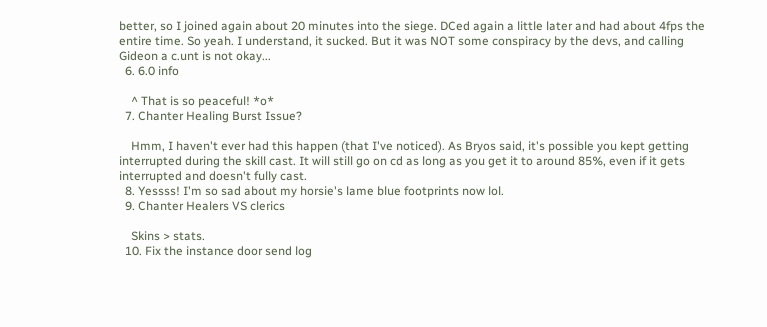better, so I joined again about 20 minutes into the siege. DCed again a little later and had about 4fps the entire time. So yeah. I understand, it sucked. But it was NOT some conspiracy by the devs, and calling Gideon a c.unt is not okay...
  6. 6.0 info

    ^ That is so peaceful! *o*
  7. Chanter Healing Burst Issue?

    Hmm, I haven't ever had this happen (that I've noticed). As Bryos said, it's possible you kept getting interrupted during the skill cast. It will still go on cd as long as you get it to around 85%, even if it gets interrupted and doesn't fully cast.
  8. Yessss! I'm so sad about my horsie's lame blue footprints now lol.
  9. Chanter Healers VS clerics

    Skins > stats.
  10. Fix the instance door send log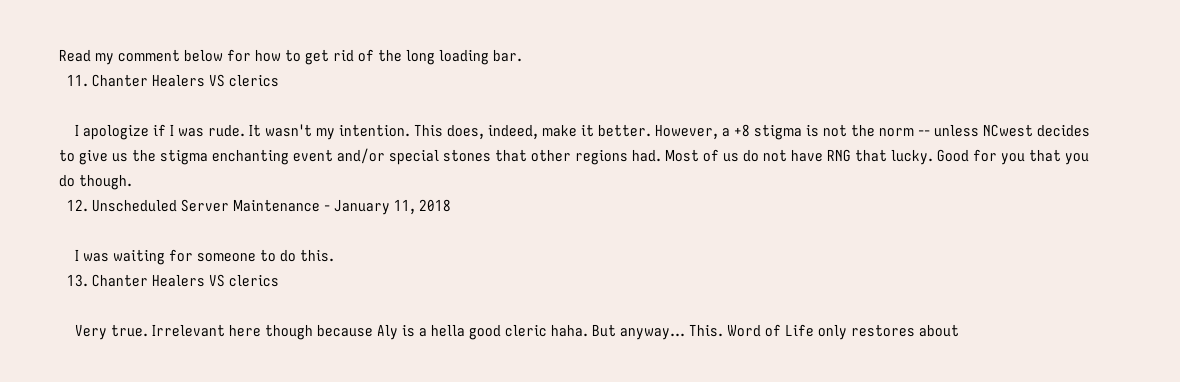Read my comment below for how to get rid of the long loading bar.
  11. Chanter Healers VS clerics

    I apologize if I was rude. It wasn't my intention. This does, indeed, make it better. However, a +8 stigma is not the norm -- unless NCwest decides to give us the stigma enchanting event and/or special stones that other regions had. Most of us do not have RNG that lucky. Good for you that you do though.
  12. Unscheduled Server Maintenance - January 11, 2018

    I was waiting for someone to do this.
  13. Chanter Healers VS clerics

    Very true. Irrelevant here though because Aly is a hella good cleric haha. But anyway... This. Word of Life only restores about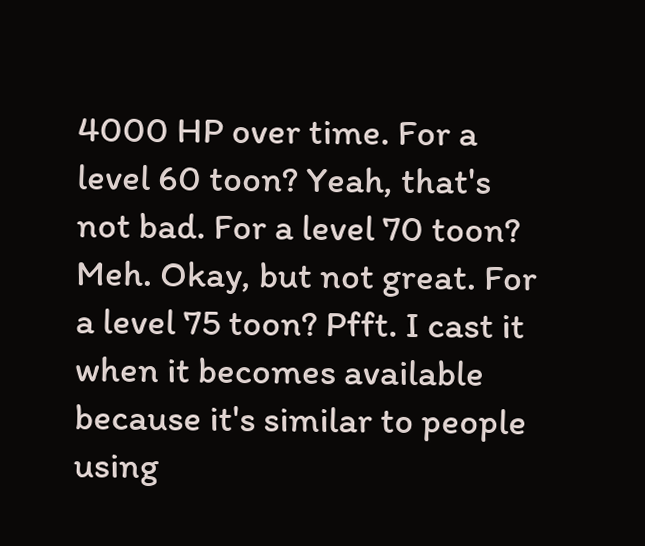4000 HP over time. For a level 60 toon? Yeah, that's not bad. For a level 70 toon? Meh. Okay, but not great. For a level 75 toon? Pfft. I cast it when it becomes available because it's similar to people using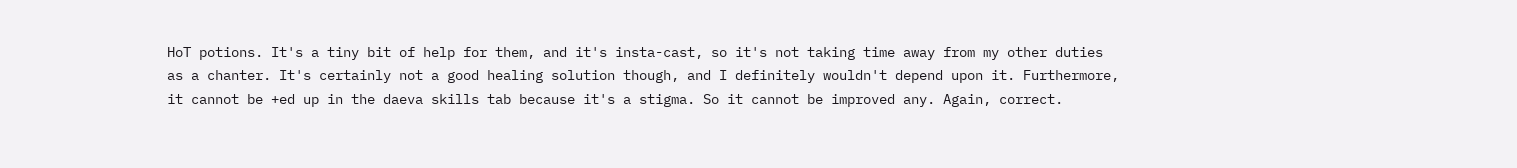HoT potions. It's a tiny bit of help for them, and it's insta-cast, so it's not taking time away from my other duties as a chanter. It's certainly not a good healing solution though, and I definitely wouldn't depend upon it. Furthermore, it cannot be +ed up in the daeva skills tab because it's a stigma. So it cannot be improved any. Again, correct.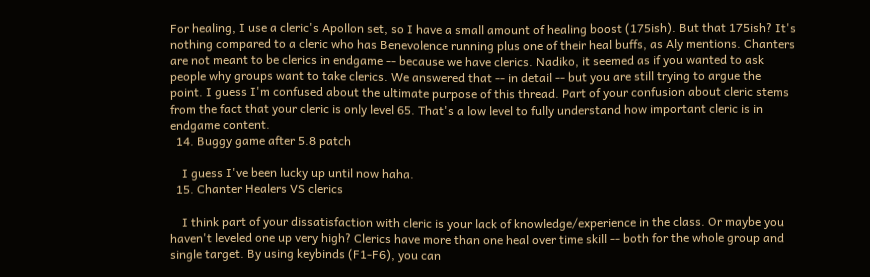For healing, I use a cleric's Apollon set, so I have a small amount of healing boost (175ish). But that 175ish? It's nothing compared to a cleric who has Benevolence running plus one of their heal buffs, as Aly mentions. Chanters are not meant to be clerics in endgame -- because we have clerics. Nadiko, it seemed as if you wanted to ask people why groups want to take clerics. We answered that -- in detail -- but you are still trying to argue the point. I guess I'm confused about the ultimate purpose of this thread. Part of your confusion about cleric stems from the fact that your cleric is only level 65. That's a low level to fully understand how important cleric is in endgame content.
  14. Buggy game after 5.8 patch

    I guess I've been lucky up until now haha.
  15. Chanter Healers VS clerics

    I think part of your dissatisfaction with cleric is your lack of knowledge/experience in the class. Or maybe you haven't leveled one up very high? Clerics have more than one heal over time skill -- both for the whole group and single target. By using keybinds (F1-F6), you can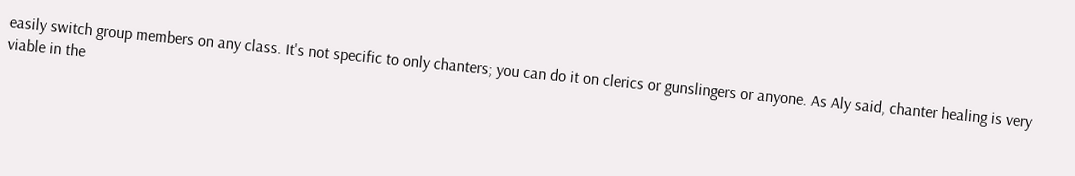easily switch group members on any class. It's not specific to only chanters; you can do it on clerics or gunslingers or anyone. As Aly said, chanter healing is very viable in the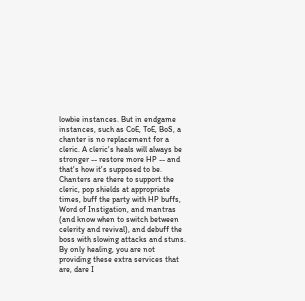lowbie instances. But in endgame instances, such as CoE, ToE, BoS, a chanter is no replacement for a cleric. A cleric's heals will always be stronger -- restore more HP -- and that's how it's supposed to be. Chanters are there to support the cleric, pop shields at appropriate times, buff the party with HP buffs, Word of Instigation, and mantras (and know when to switch between celerity and revival), and debuff the boss with slowing attacks and stuns. By only healing, you are not providing these extra services that are, dare I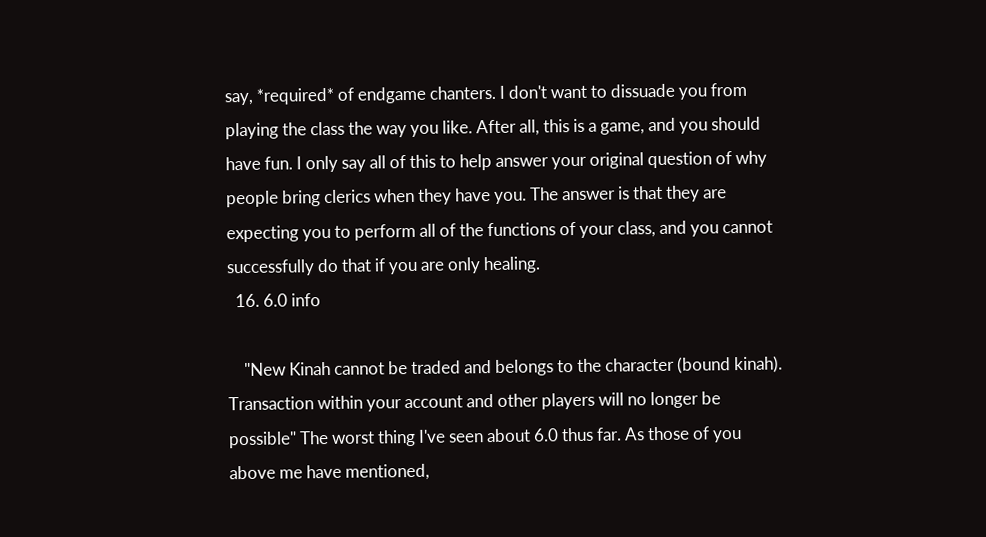say, *required* of endgame chanters. I don't want to dissuade you from playing the class the way you like. After all, this is a game, and you should have fun. I only say all of this to help answer your original question of why people bring clerics when they have you. The answer is that they are expecting you to perform all of the functions of your class, and you cannot successfully do that if you are only healing.
  16. 6.0 info

    "New Kinah cannot be traded and belongs to the character (bound kinah). Transaction within your account and other players will no longer be possible" The worst thing I've seen about 6.0 thus far. As those of you above me have mentioned,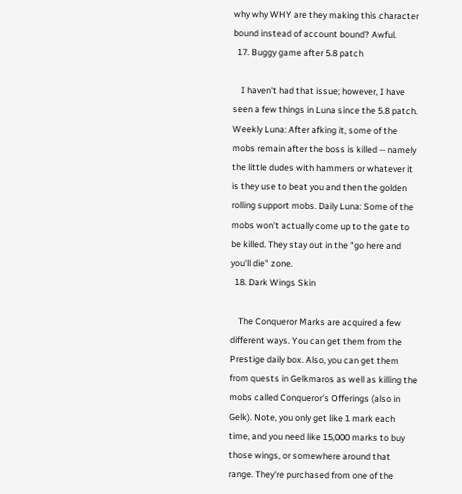why why WHY are they making this character bound instead of account bound? Awful.
  17. Buggy game after 5.8 patch

    I haven't had that issue; however, I have seen a few things in Luna since the 5.8 patch. Weekly Luna: After afking it, some of the mobs remain after the boss is killed -- namely the little dudes with hammers or whatever it is they use to beat you and then the golden rolling support mobs. Daily Luna: Some of the mobs won't actually come up to the gate to be killed. They stay out in the "go here and you'll die" zone.
  18. Dark Wings Skin

    The Conqueror Marks are acquired a few different ways. You can get them from the Prestige daily box. Also, you can get them from quests in Gelkmaros as well as killing the mobs called Conqueror's Offerings (also in Gelk). Note, you only get like 1 mark each time, and you need like 15,000 marks to buy those wings, or somewhere around that range. They're purchased from one of the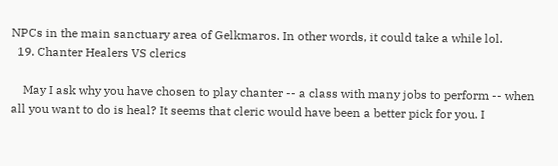NPCs in the main sanctuary area of Gelkmaros. In other words, it could take a while lol.
  19. Chanter Healers VS clerics

    May I ask why you have chosen to play chanter -- a class with many jobs to perform -- when all you want to do is heal? It seems that cleric would have been a better pick for you. I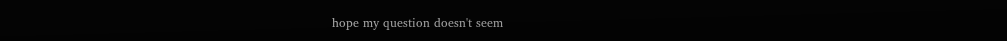hope my question doesn't seem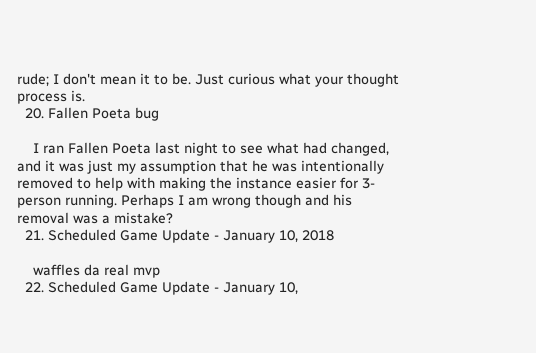rude; I don't mean it to be. Just curious what your thought process is.
  20. Fallen Poeta bug

    I ran Fallen Poeta last night to see what had changed, and it was just my assumption that he was intentionally removed to help with making the instance easier for 3-person running. Perhaps I am wrong though and his removal was a mistake?
  21. Scheduled Game Update - January 10, 2018

    waffles da real mvp
  22. Scheduled Game Update - January 10,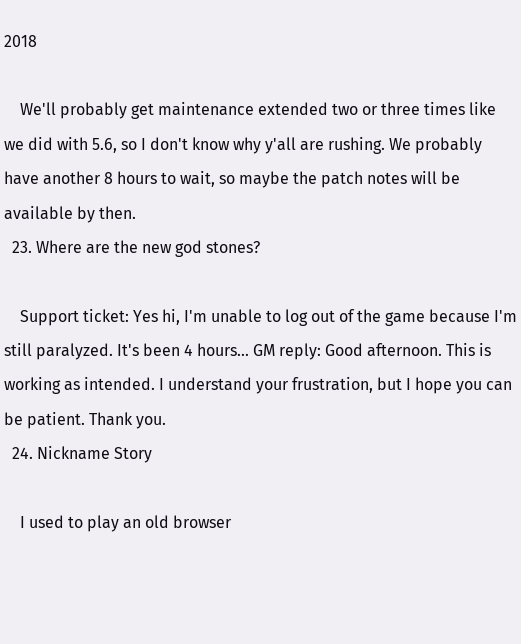2018

    We'll probably get maintenance extended two or three times like we did with 5.6, so I don't know why y'all are rushing. We probably have another 8 hours to wait, so maybe the patch notes will be available by then.
  23. Where are the new god stones?

    Support ticket: Yes hi, I'm unable to log out of the game because I'm still paralyzed. It's been 4 hours... GM reply: Good afternoon. This is working as intended. I understand your frustration, but I hope you can be patient. Thank you.
  24. Nickname Story

    I used to play an old browser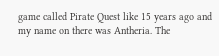game called Pirate Quest like 15 years ago and my name on there was Antheria. The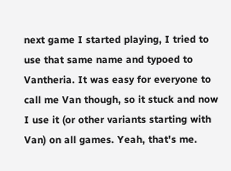next game I started playing, I tried to use that same name and typoed to Vantheria. It was easy for everyone to call me Van though, so it stuck and now I use it (or other variants starting with Van) on all games. Yeah, that's me.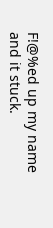F!@%ed up my name and it stuck.